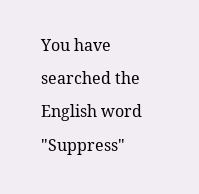You have searched the English word "Suppress"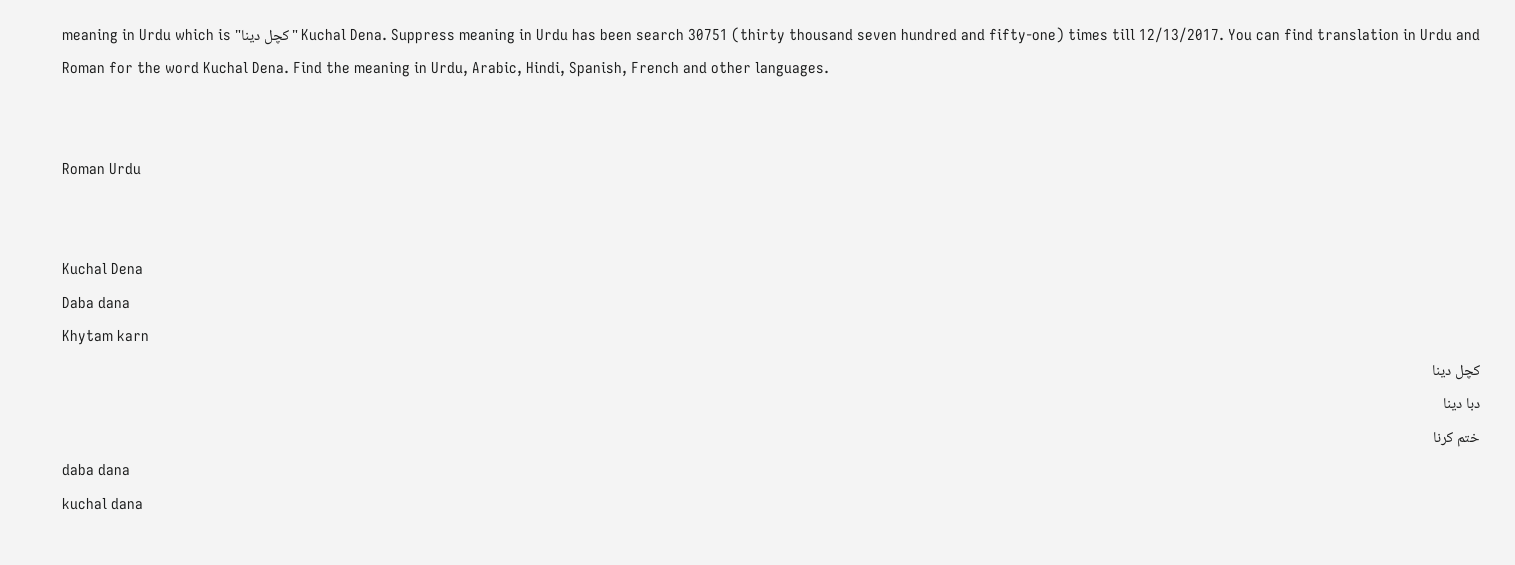meaning in Urdu which is "کچل دینا" Kuchal Dena. Suppress meaning in Urdu has been search 30751 (thirty thousand seven hundred and fifty-one) times till 12/13/2017. You can find translation in Urdu and Roman for the word Kuchal Dena. Find the meaning in Urdu, Arabic, Hindi, Spanish, French and other languages.


Roman Urdu


Kuchal Dena
Daba dana
Khytam karn
کچل دینا
دبا دینا
ختم کرنا
daba dana
kuchal dana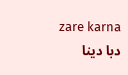zare karna
دبا دینا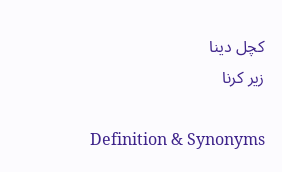کچل دینا
زیر کرنا

Definition & Synonyms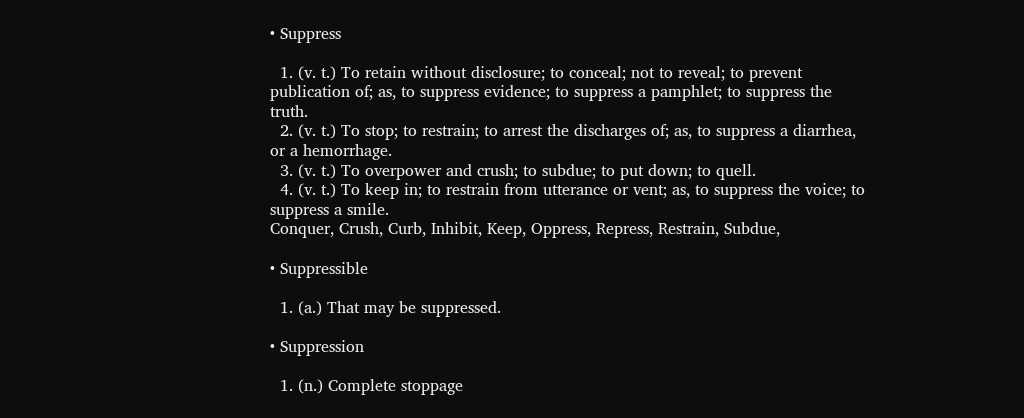• Suppress

  1. (v. t.) To retain without disclosure; to conceal; not to reveal; to prevent publication of; as, to suppress evidence; to suppress a pamphlet; to suppress the truth.
  2. (v. t.) To stop; to restrain; to arrest the discharges of; as, to suppress a diarrhea, or a hemorrhage.
  3. (v. t.) To overpower and crush; to subdue; to put down; to quell.
  4. (v. t.) To keep in; to restrain from utterance or vent; as, to suppress the voice; to suppress a smile.
Conquer, Crush, Curb, Inhibit, Keep, Oppress, Repress, Restrain, Subdue,

• Suppressible

  1. (a.) That may be suppressed.

• Suppression

  1. (n.) Complete stoppage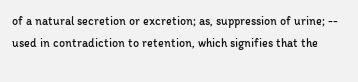of a natural secretion or excretion; as, suppression of urine; -- used in contradiction to retention, which signifies that the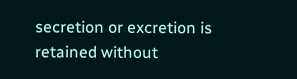secretion or excretion is retained without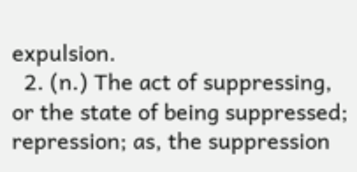expulsion.
  2. (n.) The act of suppressing, or the state of being suppressed; repression; as, the suppression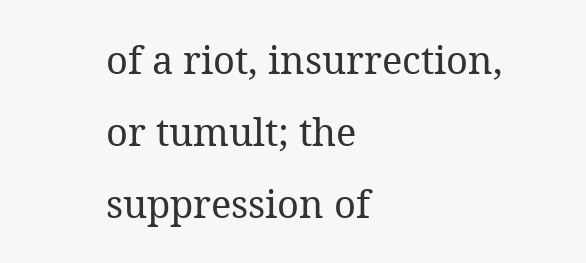of a riot, insurrection, or tumult; the suppression of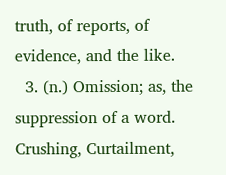truth, of reports, of evidence, and the like.
  3. (n.) Omission; as, the suppression of a word.
Crushing, Curtailment,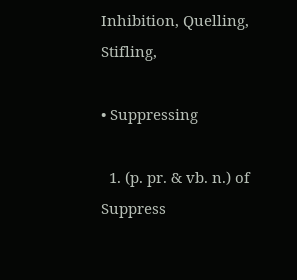Inhibition, Quelling, Stifling,

• Suppressing

  1. (p. pr. & vb. n.) of Suppress